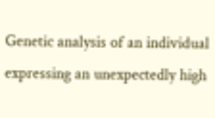Genetic analysis of an individual expressing an unexpectedly high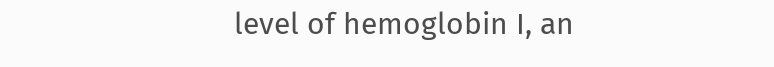level of hemoglobin I, an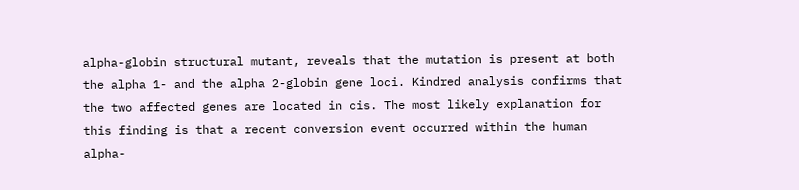alpha-globin structural mutant, reveals that the mutation is present at both the alpha 1- and the alpha 2-globin gene loci. Kindred analysis confirms that the two affected genes are located in cis. The most likely explanation for this finding is that a recent conversion event occurred within the human alpha-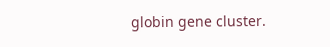globin gene cluster.